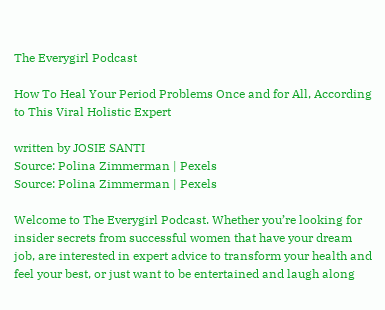The Everygirl Podcast

How To Heal Your Period Problems Once and for All, According to This Viral Holistic Expert

written by JOSIE SANTI
Source: Polina Zimmerman | Pexels
Source: Polina Zimmerman | Pexels

Welcome to The Everygirl Podcast. Whether you’re looking for insider secrets from successful women that have your dream job, are interested in expert advice to transform your health and feel your best, or just want to be entertained and laugh along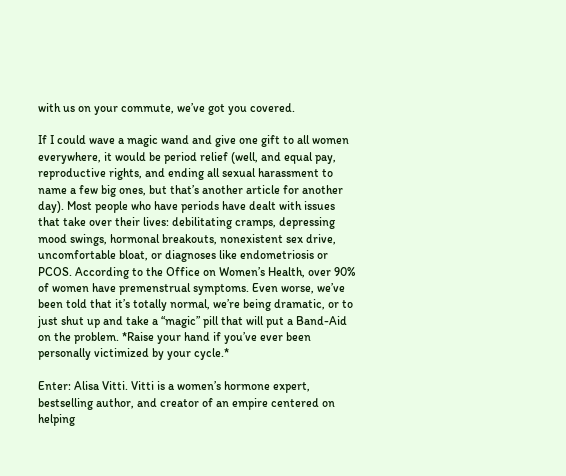with us on your commute, we’ve got you covered.

If I could wave a magic wand and give one gift to all women everywhere, it would be period relief (well, and equal pay, reproductive rights, and ending all sexual harassment to name a few big ones, but that’s another article for another day). Most people who have periods have dealt with issues that take over their lives: debilitating cramps, depressing mood swings, hormonal breakouts, nonexistent sex drive, uncomfortable bloat, or diagnoses like endometriosis or PCOS. According to the Office on Women’s Health, over 90% of women have premenstrual symptoms. Even worse, we’ve been told that it’s totally normal, we’re being dramatic, or to just shut up and take a “magic” pill that will put a Band-Aid on the problem. *Raise your hand if you’ve ever been personally victimized by your cycle.*

Enter: Alisa Vitti. Vitti is a women’s hormone expert, bestselling author, and creator of an empire centered on helping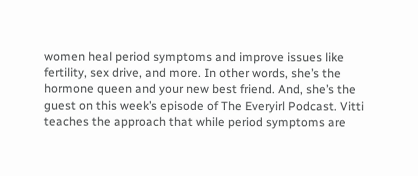women heal period symptoms and improve issues like fertility, sex drive, and more. In other words, she’s the hormone queen and your new best friend. And, she’s the guest on this week’s episode of The Everyirl Podcast. Vitti teaches the approach that while period symptoms are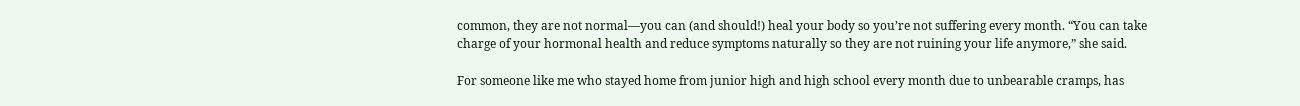common, they are not normal—you can (and should!) heal your body so you’re not suffering every month. “You can take charge of your hormonal health and reduce symptoms naturally so they are not ruining your life anymore,” she said.

For someone like me who stayed home from junior high and high school every month due to unbearable cramps, has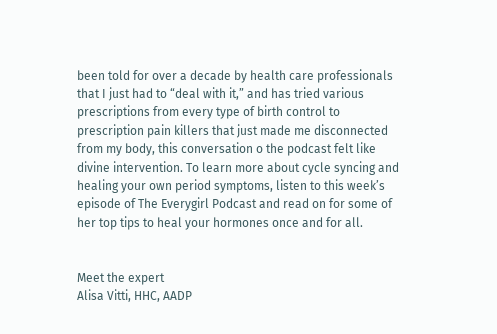been told for over a decade by health care professionals that I just had to “deal with it,” and has tried various prescriptions from every type of birth control to prescription pain killers that just made me disconnected from my body, this conversation o the podcast felt like divine intervention. To learn more about cycle syncing and healing your own period symptoms, listen to this week’s episode of The Everygirl Podcast and read on for some of her top tips to heal your hormones once and for all.


Meet the expert
Alisa Vitti, HHC, AADP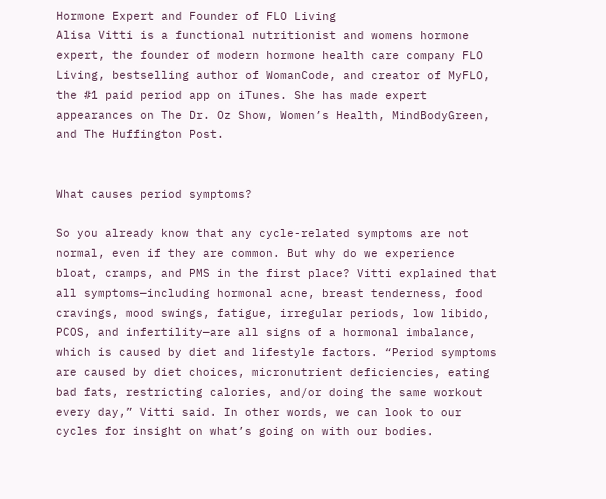Hormone Expert and Founder of FLO Living
Alisa Vitti is a functional nutritionist and womens hormone expert, the founder of modern hormone health care company FLO Living, bestselling author of WomanCode, and creator of MyFLO, the #1 paid period app on iTunes. She has made expert appearances on The Dr. Oz Show, Women’s Health, MindBodyGreen, and The Huffington Post.


What causes period symptoms?

So you already know that any cycle-related symptoms are not normal, even if they are common. But why do we experience bloat, cramps, and PMS in the first place? Vitti explained that all symptoms—including hormonal acne, breast tenderness, food cravings, mood swings, fatigue, irregular periods, low libido, PCOS, and infertility—are all signs of a hormonal imbalance, which is caused by diet and lifestyle factors. “Period symptoms are caused by diet choices, micronutrient deficiencies, eating bad fats, restricting calories, and/or doing the same workout every day,” Vitti said. In other words, we can look to our cycles for insight on what’s going on with our bodies.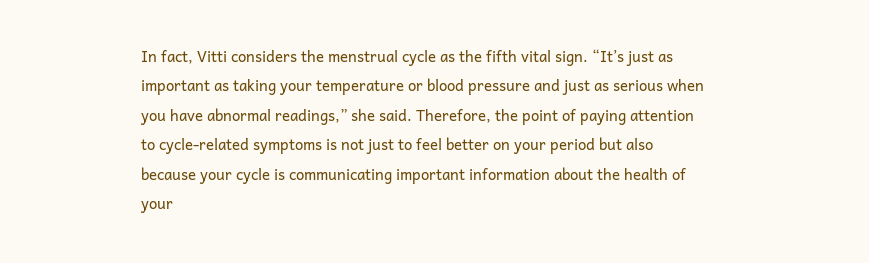In fact, Vitti considers the menstrual cycle as the fifth vital sign. “It’s just as important as taking your temperature or blood pressure and just as serious when you have abnormal readings,” she said. Therefore, the point of paying attention to cycle-related symptoms is not just to feel better on your period but also because your cycle is communicating important information about the health of your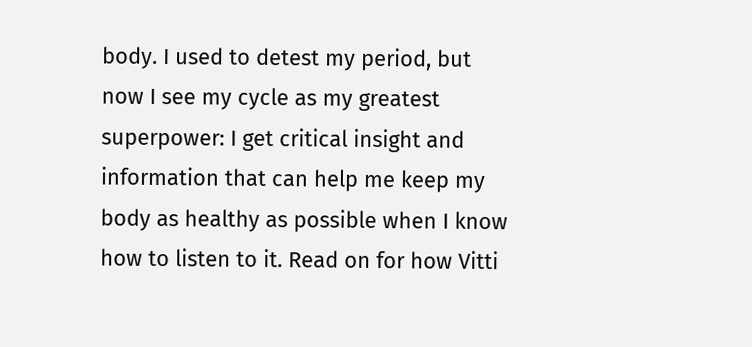body. I used to detest my period, but now I see my cycle as my greatest superpower: I get critical insight and information that can help me keep my body as healthy as possible when I know how to listen to it. Read on for how Vitti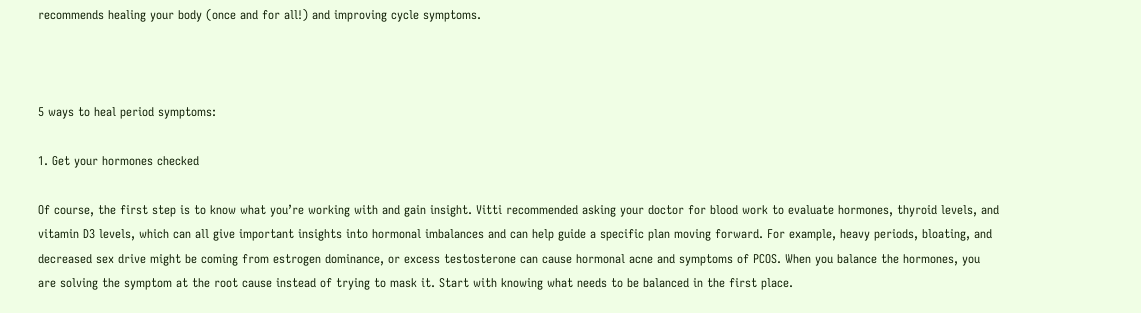recommends healing your body (once and for all!) and improving cycle symptoms.



5 ways to heal period symptoms:

1. Get your hormones checked

Of course, the first step is to know what you’re working with and gain insight. Vitti recommended asking your doctor for blood work to evaluate hormones, thyroid levels, and vitamin D3 levels, which can all give important insights into hormonal imbalances and can help guide a specific plan moving forward. For example, heavy periods, bloating, and decreased sex drive might be coming from estrogen dominance, or excess testosterone can cause hormonal acne and symptoms of PCOS. When you balance the hormones, you are solving the symptom at the root cause instead of trying to mask it. Start with knowing what needs to be balanced in the first place.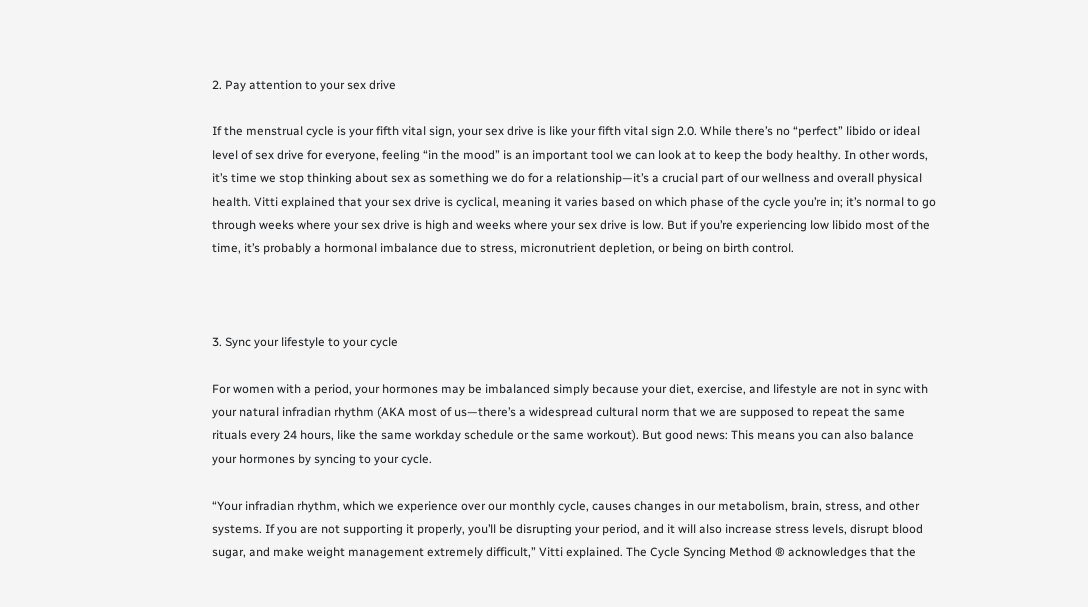2. Pay attention to your sex drive

If the menstrual cycle is your fifth vital sign, your sex drive is like your fifth vital sign 2.0. While there’s no “perfect” libido or ideal level of sex drive for everyone, feeling “in the mood” is an important tool we can look at to keep the body healthy. In other words, it’s time we stop thinking about sex as something we do for a relationship—it’s a crucial part of our wellness and overall physical health. Vitti explained that your sex drive is cyclical, meaning it varies based on which phase of the cycle you’re in; it’s normal to go through weeks where your sex drive is high and weeks where your sex drive is low. But if you’re experiencing low libido most of the time, it’s probably a hormonal imbalance due to stress, micronutrient depletion, or being on birth control.



3. Sync your lifestyle to your cycle

For women with a period, your hormones may be imbalanced simply because your diet, exercise, and lifestyle are not in sync with your natural infradian rhythm (AKA most of us—there’s a widespread cultural norm that we are supposed to repeat the same rituals every 24 hours, like the same workday schedule or the same workout). But good news: This means you can also balance your hormones by syncing to your cycle.

“Your infradian rhythm, which we experience over our monthly cycle, causes changes in our metabolism, brain, stress, and other systems. If you are not supporting it properly, you’ll be disrupting your period, and it will also increase stress levels, disrupt blood sugar, and make weight management extremely difficult,” Vitti explained. The Cycle Syncing Method ® acknowledges that the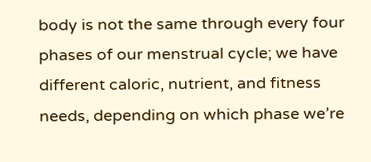body is not the same through every four phases of our menstrual cycle; we have different caloric, nutrient, and fitness needs, depending on which phase we’re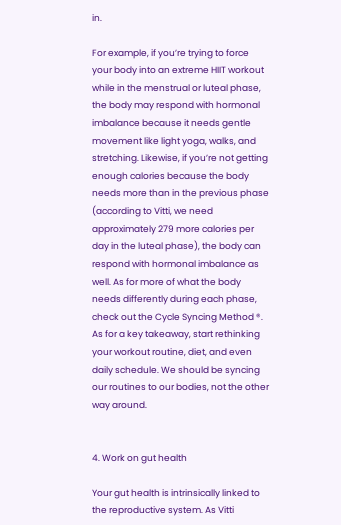in.

For example, if you’re trying to force your body into an extreme HIIT workout while in the menstrual or luteal phase, the body may respond with hormonal imbalance because it needs gentle movement like light yoga, walks, and stretching. Likewise, if you’re not getting enough calories because the body needs more than in the previous phase (according to Vitti, we need approximately 279 more calories per day in the luteal phase), the body can respond with hormonal imbalance as well. As for more of what the body needs differently during each phase, check out the Cycle Syncing Method ®. As for a key takeaway, start rethinking your workout routine, diet, and even daily schedule. We should be syncing our routines to our bodies, not the other way around.


4. Work on gut health

Your gut health is intrinsically linked to the reproductive system. As Vitti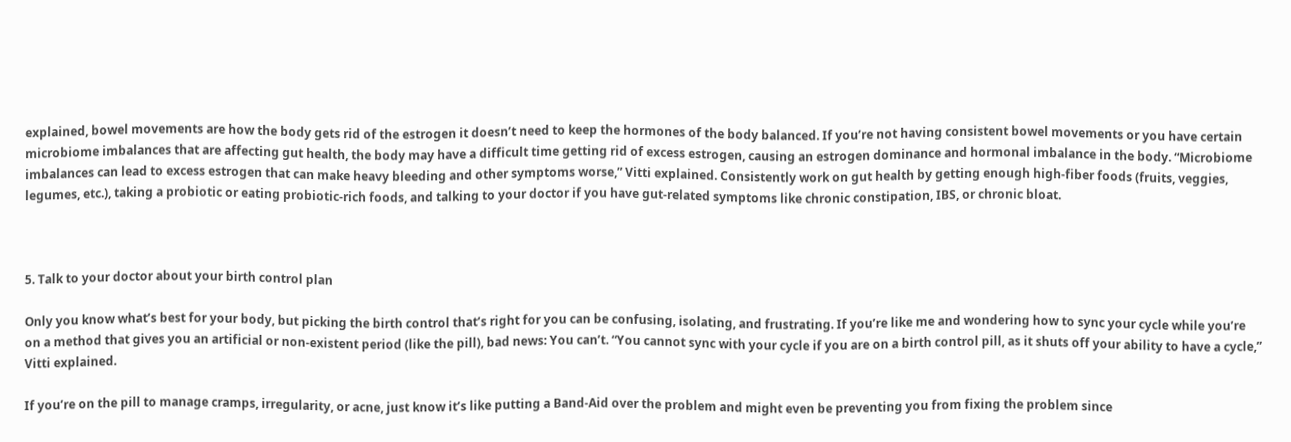explained, bowel movements are how the body gets rid of the estrogen it doesn’t need to keep the hormones of the body balanced. If you’re not having consistent bowel movements or you have certain microbiome imbalances that are affecting gut health, the body may have a difficult time getting rid of excess estrogen, causing an estrogen dominance and hormonal imbalance in the body. “Microbiome imbalances can lead to excess estrogen that can make heavy bleeding and other symptoms worse,” Vitti explained. Consistently work on gut health by getting enough high-fiber foods (fruits, veggies, legumes, etc.), taking a probiotic or eating probiotic-rich foods, and talking to your doctor if you have gut-related symptoms like chronic constipation, IBS, or chronic bloat.



5. Talk to your doctor about your birth control plan

Only you know what’s best for your body, but picking the birth control that’s right for you can be confusing, isolating, and frustrating. If you’re like me and wondering how to sync your cycle while you’re on a method that gives you an artificial or non-existent period (like the pill), bad news: You can’t. “You cannot sync with your cycle if you are on a birth control pill, as it shuts off your ability to have a cycle,” Vitti explained.

If you’re on the pill to manage cramps, irregularity, or acne, just know it’s like putting a Band-Aid over the problem and might even be preventing you from fixing the problem since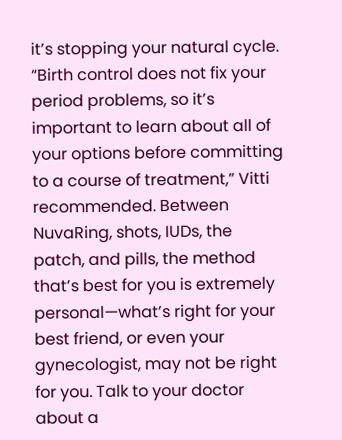it’s stopping your natural cycle. “Birth control does not fix your period problems, so it’s important to learn about all of your options before committing to a course of treatment,” Vitti recommended. Between NuvaRing, shots, IUDs, the patch, and pills, the method that’s best for you is extremely personal—what’s right for your best friend, or even your gynecologist, may not be right for you. Talk to your doctor about a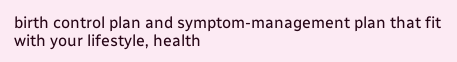birth control plan and symptom-management plan that fit with your lifestyle, health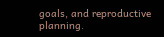goals, and reproductive planning.